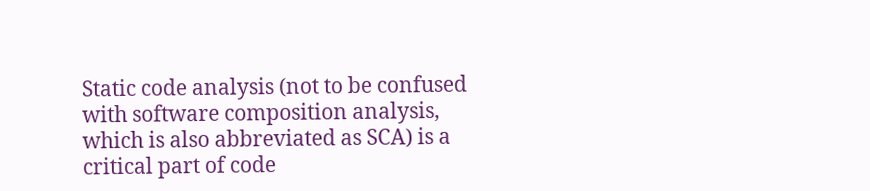Static code analysis (not to be confused with software composition analysis, which is also abbreviated as SCA) is a critical part of code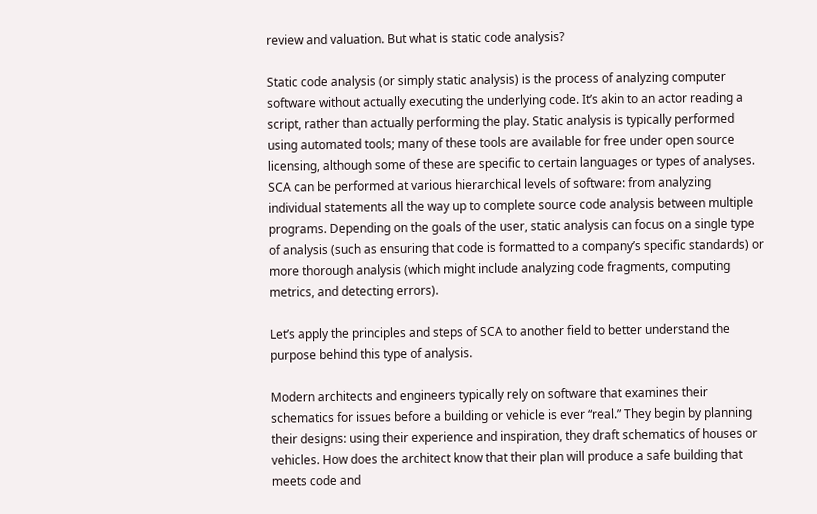review and valuation. But what is static code analysis?

Static code analysis (or simply static analysis) is the process of analyzing computer software without actually executing the underlying code. It’s akin to an actor reading a script, rather than actually performing the play. Static analysis is typically performed using automated tools; many of these tools are available for free under open source licensing, although some of these are specific to certain languages or types of analyses. SCA can be performed at various hierarchical levels of software: from analyzing individual statements all the way up to complete source code analysis between multiple programs. Depending on the goals of the user, static analysis can focus on a single type of analysis (such as ensuring that code is formatted to a company’s specific standards) or more thorough analysis (which might include analyzing code fragments, computing metrics, and detecting errors).

Let’s apply the principles and steps of SCA to another field to better understand the purpose behind this type of analysis.

Modern architects and engineers typically rely on software that examines their schematics for issues before a building or vehicle is ever “real.” They begin by planning their designs: using their experience and inspiration, they draft schematics of houses or vehicles. How does the architect know that their plan will produce a safe building that meets code and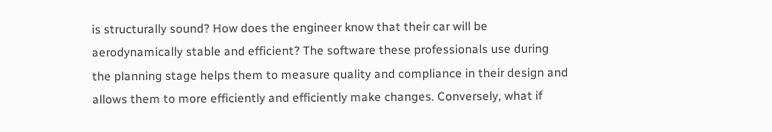is structurally sound? How does the engineer know that their car will be aerodynamically stable and efficient? The software these professionals use during the planning stage helps them to measure quality and compliance in their design and allows them to more efficiently and efficiently make changes. Conversely, what if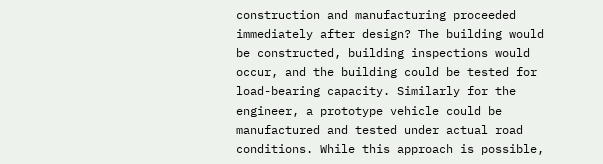construction and manufacturing proceeded immediately after design? The building would be constructed, building inspections would occur, and the building could be tested for load-bearing capacity. Similarly for the engineer, a prototype vehicle could be manufactured and tested under actual road conditions. While this approach is possible,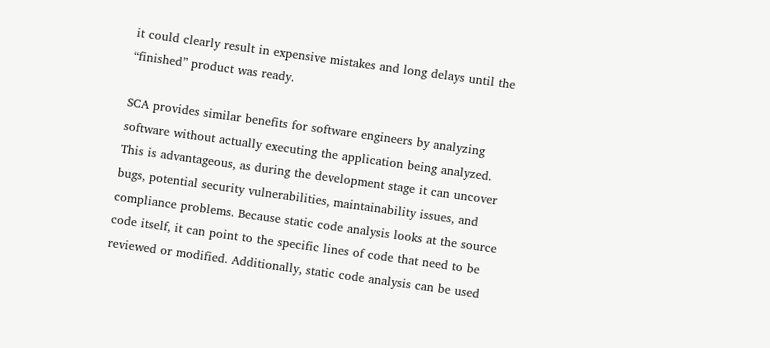it could clearly result in expensive mistakes and long delays until the “finished” product was ready.

SCA provides similar benefits for software engineers by analyzing software without actually executing the application being analyzed. This is advantageous, as during the development stage it can uncover bugs, potential security vulnerabilities, maintainability issues, and compliance problems. Because static code analysis looks at the source code itself, it can point to the specific lines of code that need to be reviewed or modified. Additionally, static code analysis can be used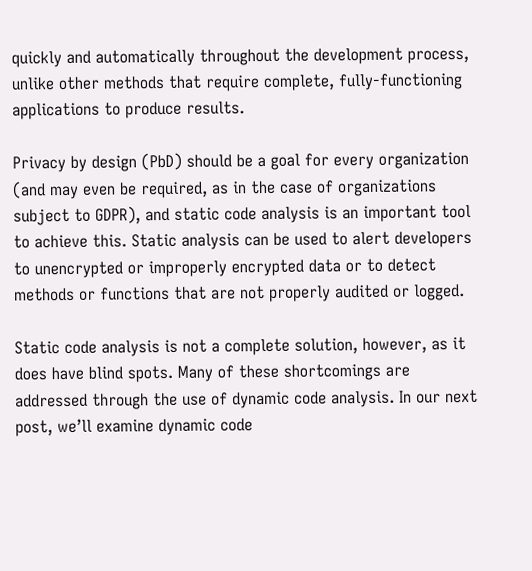quickly and automatically throughout the development process, unlike other methods that require complete, fully-functioning applications to produce results.

Privacy by design (PbD) should be a goal for every organization (and may even be required, as in the case of organizations subject to GDPR), and static code analysis is an important tool to achieve this. Static analysis can be used to alert developers to unencrypted or improperly encrypted data or to detect methods or functions that are not properly audited or logged.

Static code analysis is not a complete solution, however, as it does have blind spots. Many of these shortcomings are addressed through the use of dynamic code analysis. In our next post, we’ll examine dynamic code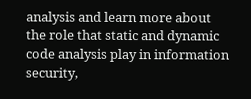analysis and learn more about the role that static and dynamic code analysis play in information security,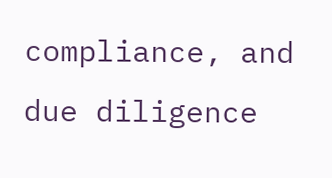compliance, and due diligence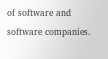of software and software companies.